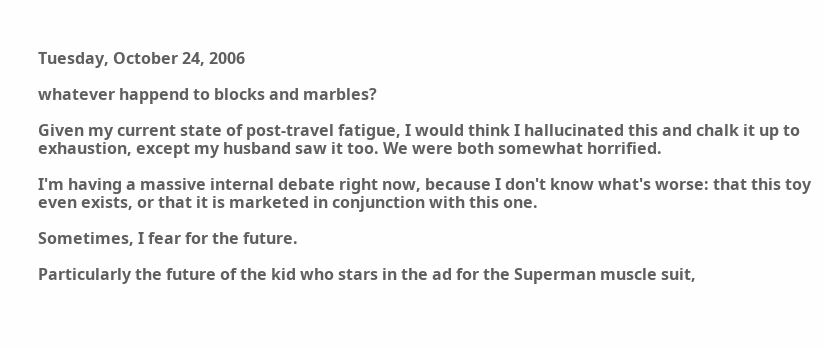Tuesday, October 24, 2006

whatever happend to blocks and marbles?

Given my current state of post-travel fatigue, I would think I hallucinated this and chalk it up to exhaustion, except my husband saw it too. We were both somewhat horrified.

I'm having a massive internal debate right now, because I don't know what's worse: that this toy even exists, or that it is marketed in conjunction with this one.

Sometimes, I fear for the future.

Particularly the future of the kid who stars in the ad for the Superman muscle suit,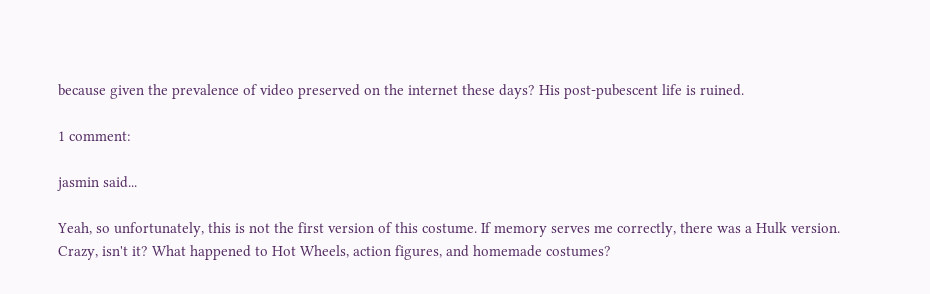because given the prevalence of video preserved on the internet these days? His post-pubescent life is ruined.

1 comment:

jasmin said...

Yeah, so unfortunately, this is not the first version of this costume. If memory serves me correctly, there was a Hulk version. Crazy, isn't it? What happened to Hot Wheels, action figures, and homemade costumes?